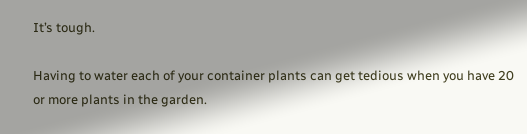It’s tough.

Having to water each of your container plants can get tedious when you have 20 or more plants in the garden.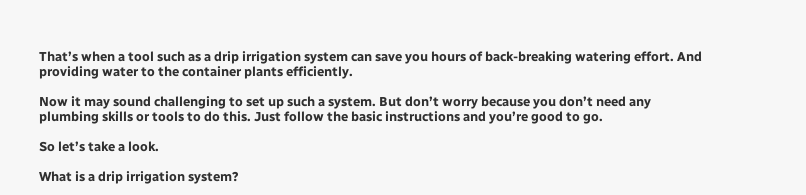That’s when a tool such as a drip irrigation system can save you hours of back-breaking watering effort. And providing water to the container plants efficiently.

Now it may sound challenging to set up such a system. But don’t worry because you don’t need any plumbing skills or tools to do this. Just follow the basic instructions and you’re good to go.

So let’s take a look.

What is a drip irrigation system?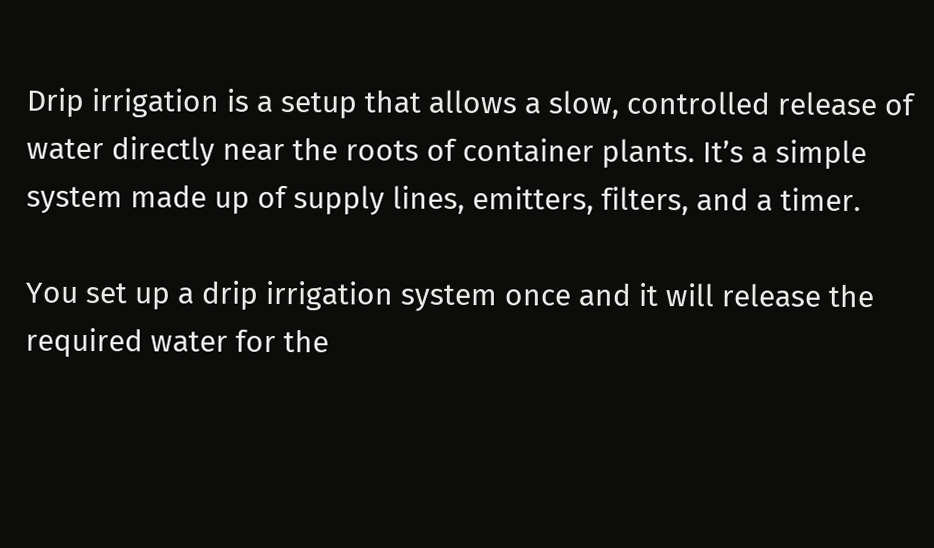Drip irrigation is a setup that allows a slow, controlled release of water directly near the roots of container plants. It’s a simple system made up of supply lines, emitters, filters, and a timer.

You set up a drip irrigation system once and it will release the required water for the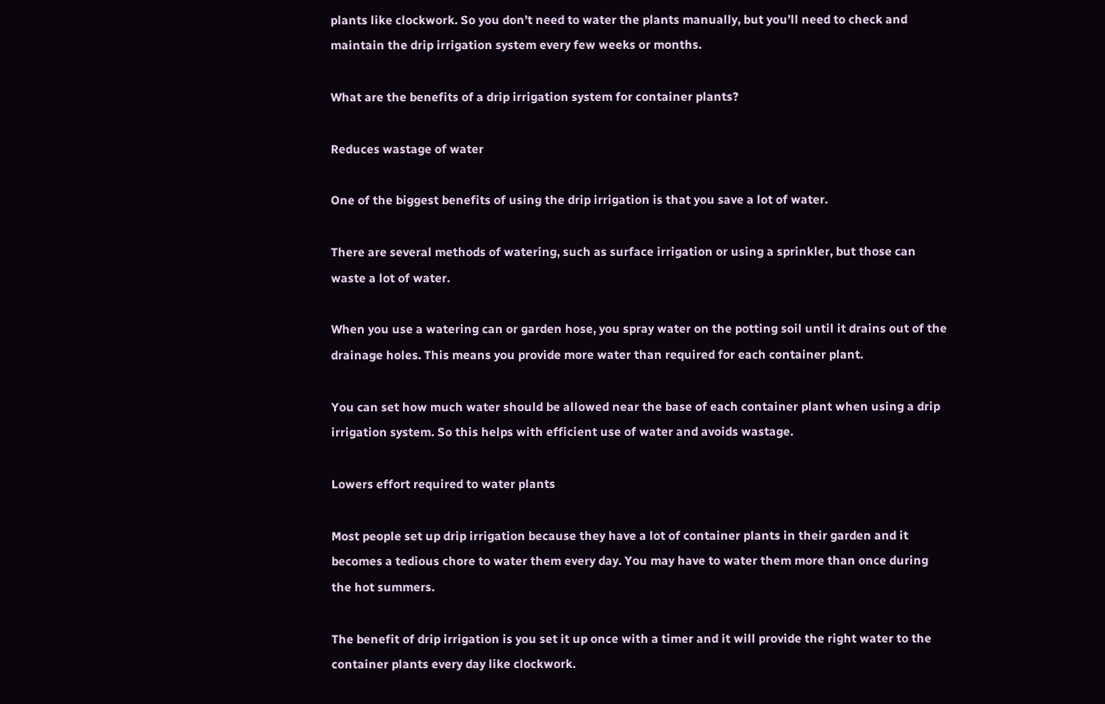plants like clockwork. So you don’t need to water the plants manually, but you’ll need to check and maintain the drip irrigation system every few weeks or months.

What are the benefits of a drip irrigation system for container plants?

Reduces wastage of water

One of the biggest benefits of using the drip irrigation is that you save a lot of water.

There are several methods of watering, such as surface irrigation or using a sprinkler, but those can waste a lot of water.

When you use a watering can or garden hose, you spray water on the potting soil until it drains out of the drainage holes. This means you provide more water than required for each container plant.

You can set how much water should be allowed near the base of each container plant when using a drip irrigation system. So this helps with efficient use of water and avoids wastage.

Lowers effort required to water plants

Most people set up drip irrigation because they have a lot of container plants in their garden and it becomes a tedious chore to water them every day. You may have to water them more than once during the hot summers.

The benefit of drip irrigation is you set it up once with a timer and it will provide the right water to the container plants every day like clockwork.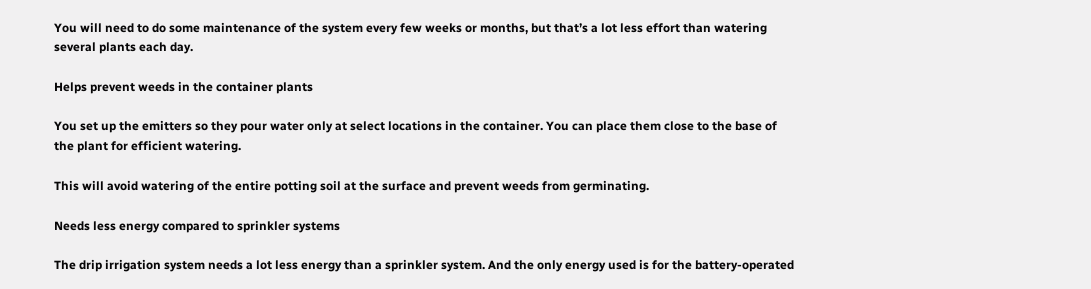You will need to do some maintenance of the system every few weeks or months, but that’s a lot less effort than watering several plants each day.

Helps prevent weeds in the container plants

You set up the emitters so they pour water only at select locations in the container. You can place them close to the base of the plant for efficient watering.

This will avoid watering of the entire potting soil at the surface and prevent weeds from germinating.

Needs less energy compared to sprinkler systems

The drip irrigation system needs a lot less energy than a sprinkler system. And the only energy used is for the battery-operated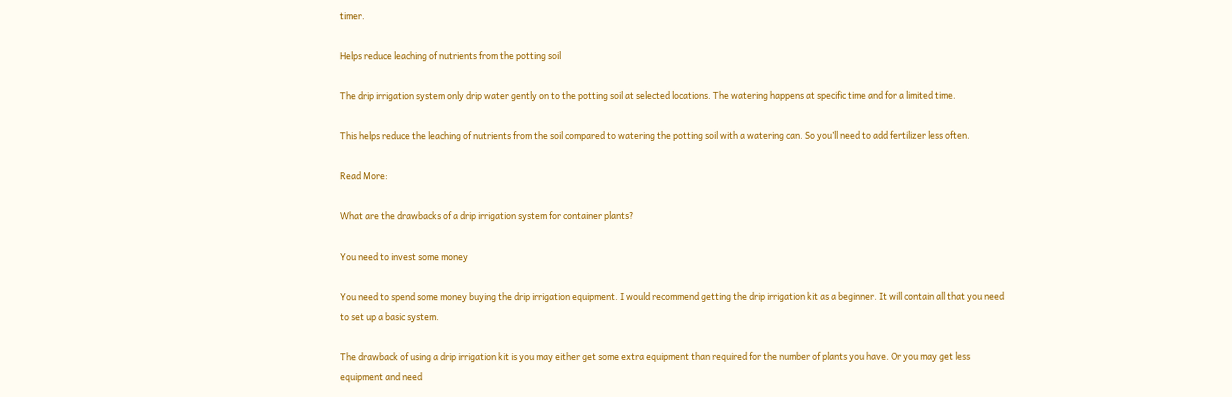timer.

Helps reduce leaching of nutrients from the potting soil

The drip irrigation system only drip water gently on to the potting soil at selected locations. The watering happens at specific time and for a limited time.

This helps reduce the leaching of nutrients from the soil compared to watering the potting soil with a watering can. So you’ll need to add fertilizer less often.

Read More:

What are the drawbacks of a drip irrigation system for container plants?

You need to invest some money

You need to spend some money buying the drip irrigation equipment. I would recommend getting the drip irrigation kit as a beginner. It will contain all that you need to set up a basic system.

The drawback of using a drip irrigation kit is you may either get some extra equipment than required for the number of plants you have. Or you may get less equipment and need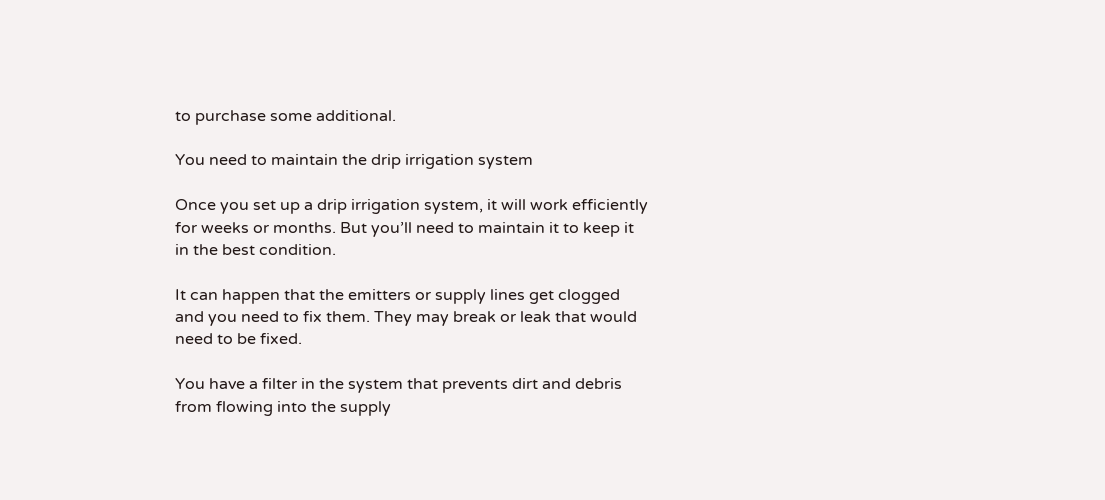to purchase some additional.

You need to maintain the drip irrigation system

Once you set up a drip irrigation system, it will work efficiently for weeks or months. But you’ll need to maintain it to keep it in the best condition.

It can happen that the emitters or supply lines get clogged and you need to fix them. They may break or leak that would need to be fixed.

You have a filter in the system that prevents dirt and debris from flowing into the supply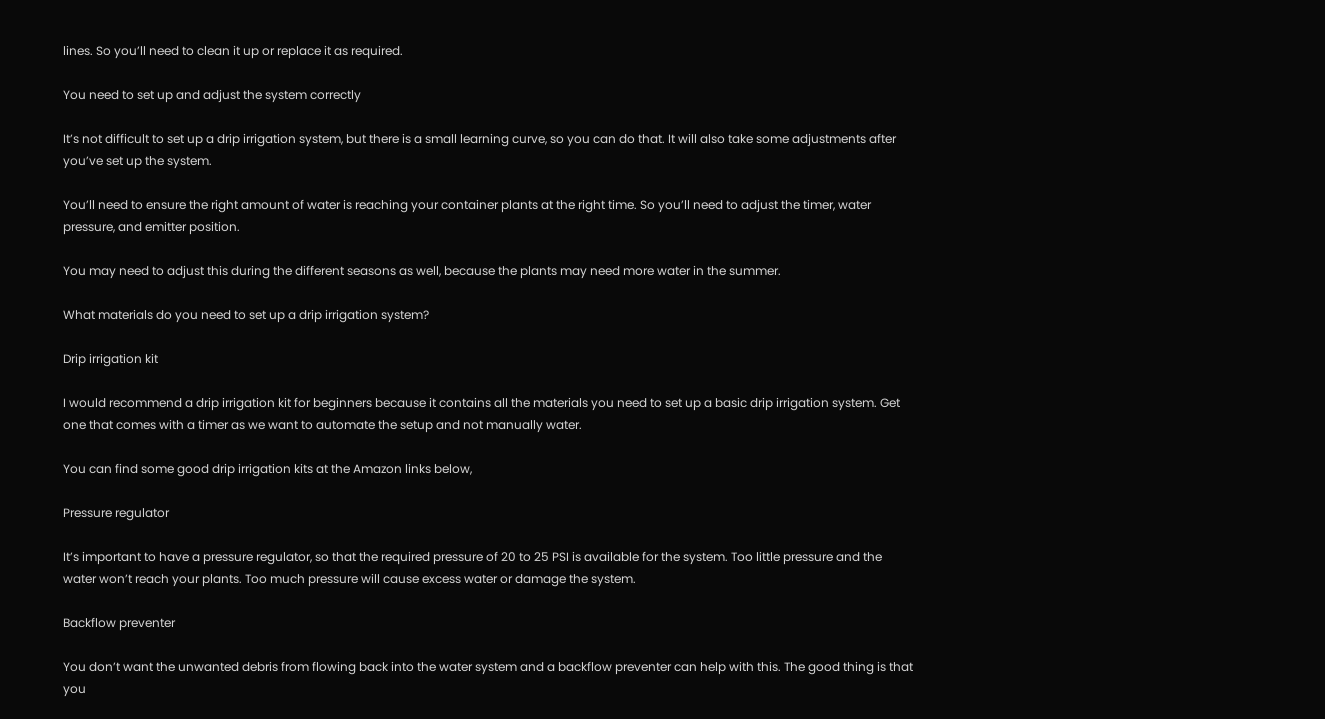lines. So you’ll need to clean it up or replace it as required.

You need to set up and adjust the system correctly

It’s not difficult to set up a drip irrigation system, but there is a small learning curve, so you can do that. It will also take some adjustments after you’ve set up the system.

You’ll need to ensure the right amount of water is reaching your container plants at the right time. So you’ll need to adjust the timer, water pressure, and emitter position.

You may need to adjust this during the different seasons as well, because the plants may need more water in the summer.

What materials do you need to set up a drip irrigation system?

Drip irrigation kit

I would recommend a drip irrigation kit for beginners because it contains all the materials you need to set up a basic drip irrigation system. Get one that comes with a timer as we want to automate the setup and not manually water.

You can find some good drip irrigation kits at the Amazon links below,

Pressure regulator

It’s important to have a pressure regulator, so that the required pressure of 20 to 25 PSI is available for the system. Too little pressure and the water won’t reach your plants. Too much pressure will cause excess water or damage the system.

Backflow preventer

You don’t want the unwanted debris from flowing back into the water system and a backflow preventer can help with this. The good thing is that you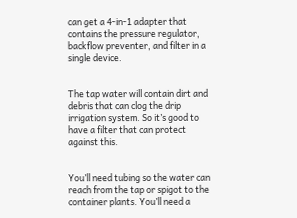can get a 4-in-1 adapter that contains the pressure regulator, backflow preventer, and filter in a single device.


The tap water will contain dirt and debris that can clog the drip irrigation system. So it’s good to have a filter that can protect against this.


You’ll need tubing so the water can reach from the tap or spigot to the container plants. You’ll need a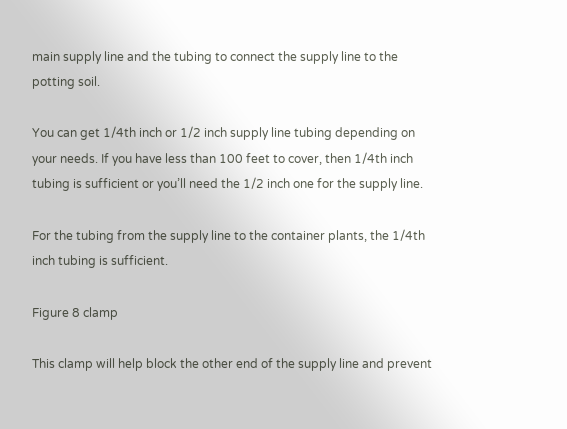main supply line and the tubing to connect the supply line to the potting soil.

You can get 1/4th inch or 1/2 inch supply line tubing depending on your needs. If you have less than 100 feet to cover, then 1/4th inch tubing is sufficient or you’ll need the 1/2 inch one for the supply line.

For the tubing from the supply line to the container plants, the 1/4th inch tubing is sufficient.

Figure 8 clamp

This clamp will help block the other end of the supply line and prevent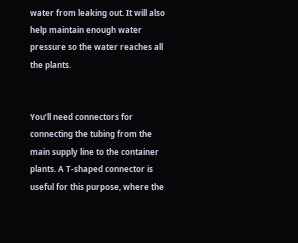water from leaking out. It will also help maintain enough water pressure so the water reaches all the plants.


You’ll need connectors for connecting the tubing from the main supply line to the container plants. A T-shaped connector is useful for this purpose, where the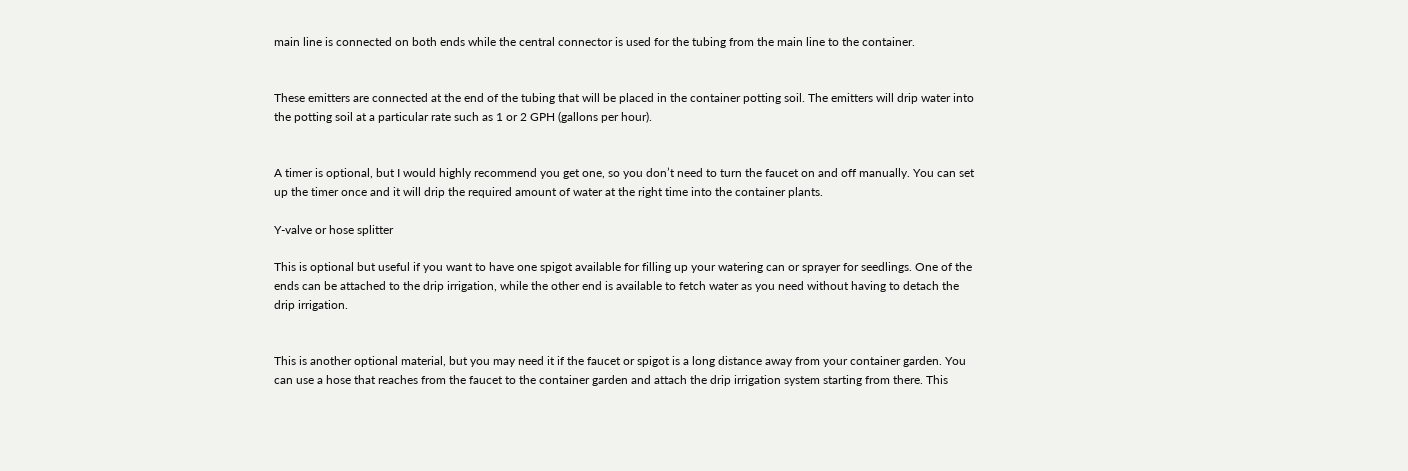main line is connected on both ends while the central connector is used for the tubing from the main line to the container.


These emitters are connected at the end of the tubing that will be placed in the container potting soil. The emitters will drip water into the potting soil at a particular rate such as 1 or 2 GPH (gallons per hour).


A timer is optional, but I would highly recommend you get one, so you don’t need to turn the faucet on and off manually. You can set up the timer once and it will drip the required amount of water at the right time into the container plants.

Y-valve or hose splitter

This is optional but useful if you want to have one spigot available for filling up your watering can or sprayer for seedlings. One of the ends can be attached to the drip irrigation, while the other end is available to fetch water as you need without having to detach the drip irrigation.


This is another optional material, but you may need it if the faucet or spigot is a long distance away from your container garden. You can use a hose that reaches from the faucet to the container garden and attach the drip irrigation system starting from there. This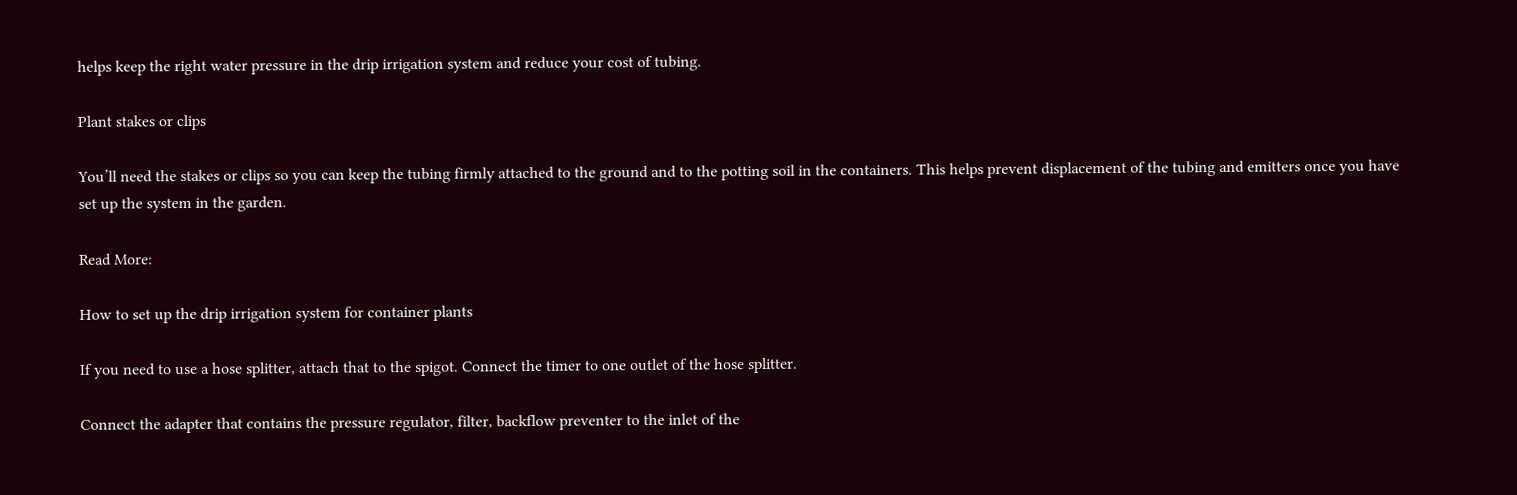helps keep the right water pressure in the drip irrigation system and reduce your cost of tubing.

Plant stakes or clips

You’ll need the stakes or clips so you can keep the tubing firmly attached to the ground and to the potting soil in the containers. This helps prevent displacement of the tubing and emitters once you have set up the system in the garden.

Read More:

How to set up the drip irrigation system for container plants

If you need to use a hose splitter, attach that to the spigot. Connect the timer to one outlet of the hose splitter.

Connect the adapter that contains the pressure regulator, filter, backflow preventer to the inlet of the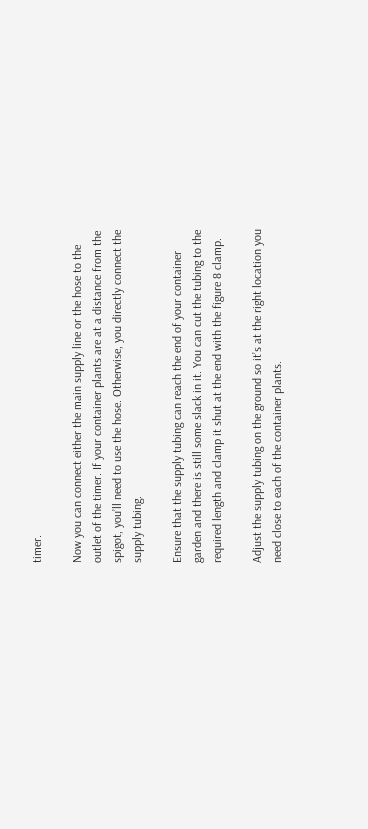timer.

Now you can connect either the main supply line or the hose to the outlet of the timer. If your container plants are at a distance from the spigot, you’ll need to use the hose. Otherwise, you directly connect the supply tubing.

Ensure that the supply tubing can reach the end of your container garden and there is still some slack in it. You can cut the tubing to the required length and clamp it shut at the end with the figure 8 clamp.

Adjust the supply tubing on the ground so it’s at the right location you need close to each of the container plants.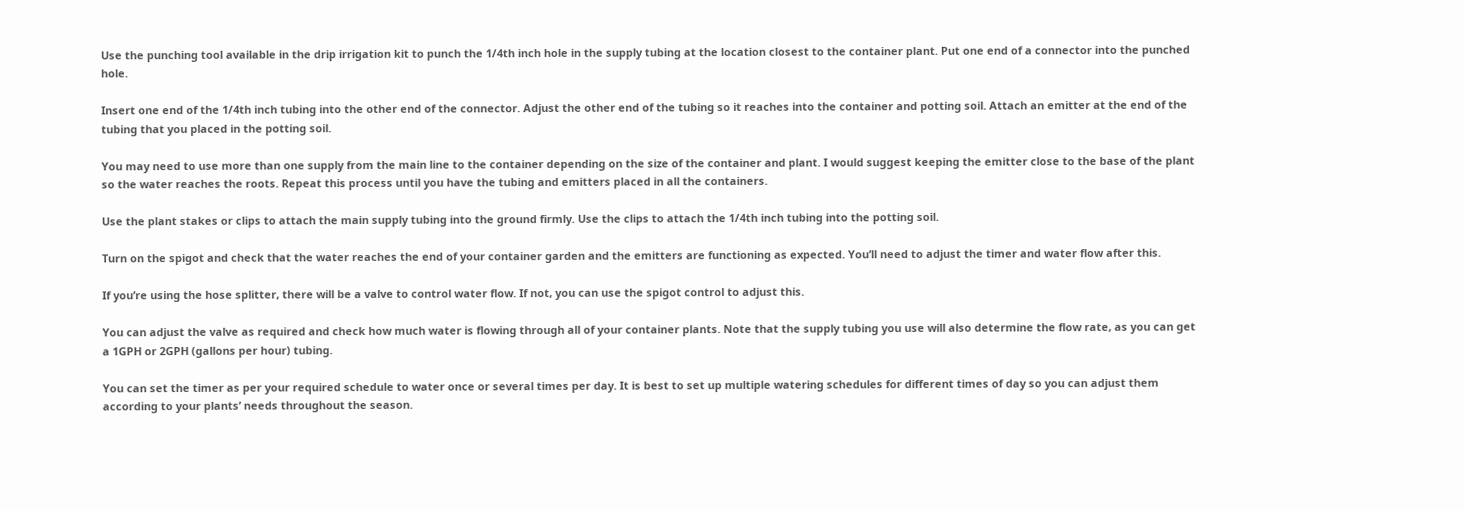Use the punching tool available in the drip irrigation kit to punch the 1/4th inch hole in the supply tubing at the location closest to the container plant. Put one end of a connector into the punched hole.

Insert one end of the 1/4th inch tubing into the other end of the connector. Adjust the other end of the tubing so it reaches into the container and potting soil. Attach an emitter at the end of the tubing that you placed in the potting soil.

You may need to use more than one supply from the main line to the container depending on the size of the container and plant. I would suggest keeping the emitter close to the base of the plant so the water reaches the roots. Repeat this process until you have the tubing and emitters placed in all the containers.

Use the plant stakes or clips to attach the main supply tubing into the ground firmly. Use the clips to attach the 1/4th inch tubing into the potting soil.

Turn on the spigot and check that the water reaches the end of your container garden and the emitters are functioning as expected. You’ll need to adjust the timer and water flow after this.

If you’re using the hose splitter, there will be a valve to control water flow. If not, you can use the spigot control to adjust this.

You can adjust the valve as required and check how much water is flowing through all of your container plants. Note that the supply tubing you use will also determine the flow rate, as you can get a 1GPH or 2GPH (gallons per hour) tubing.

You can set the timer as per your required schedule to water once or several times per day. It is best to set up multiple watering schedules for different times of day so you can adjust them according to your plants’ needs throughout the season.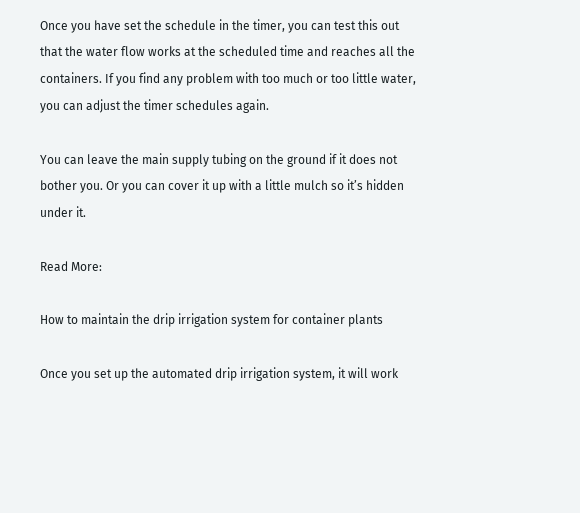Once you have set the schedule in the timer, you can test this out that the water flow works at the scheduled time and reaches all the containers. If you find any problem with too much or too little water, you can adjust the timer schedules again.

You can leave the main supply tubing on the ground if it does not bother you. Or you can cover it up with a little mulch so it’s hidden under it.

Read More:

How to maintain the drip irrigation system for container plants

Once you set up the automated drip irrigation system, it will work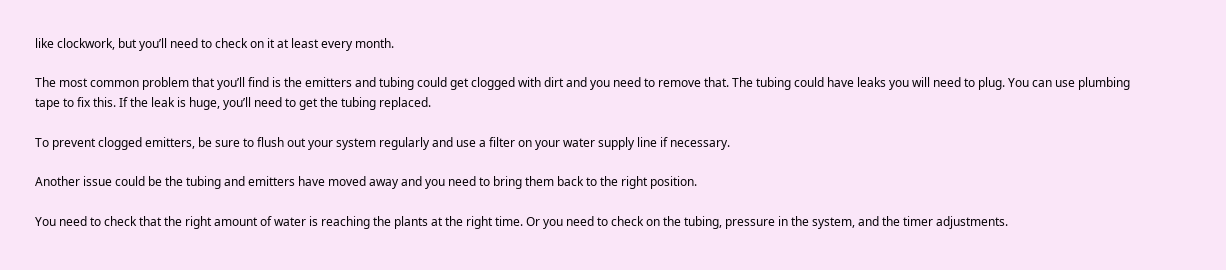like clockwork, but you’ll need to check on it at least every month.

The most common problem that you’ll find is the emitters and tubing could get clogged with dirt and you need to remove that. The tubing could have leaks you will need to plug. You can use plumbing tape to fix this. If the leak is huge, you’ll need to get the tubing replaced.

To prevent clogged emitters, be sure to flush out your system regularly and use a filter on your water supply line if necessary.

Another issue could be the tubing and emitters have moved away and you need to bring them back to the right position.

You need to check that the right amount of water is reaching the plants at the right time. Or you need to check on the tubing, pressure in the system, and the timer adjustments.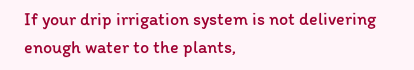If your drip irrigation system is not delivering enough water to the plants,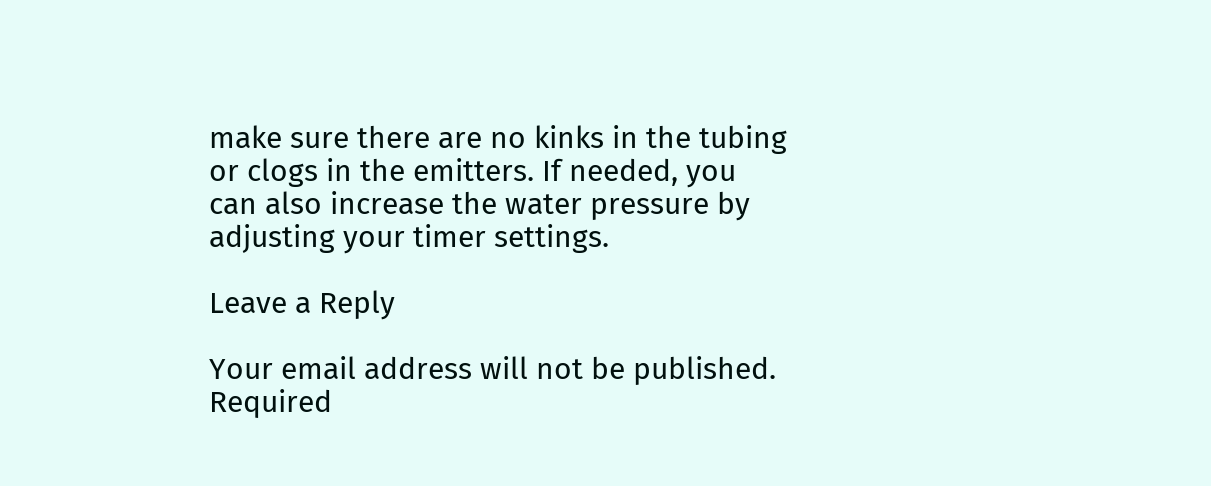make sure there are no kinks in the tubing or clogs in the emitters. If needed, you can also increase the water pressure by adjusting your timer settings.

Leave a Reply

Your email address will not be published. Required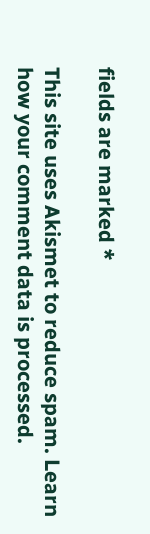fields are marked *

This site uses Akismet to reduce spam. Learn how your comment data is processed.